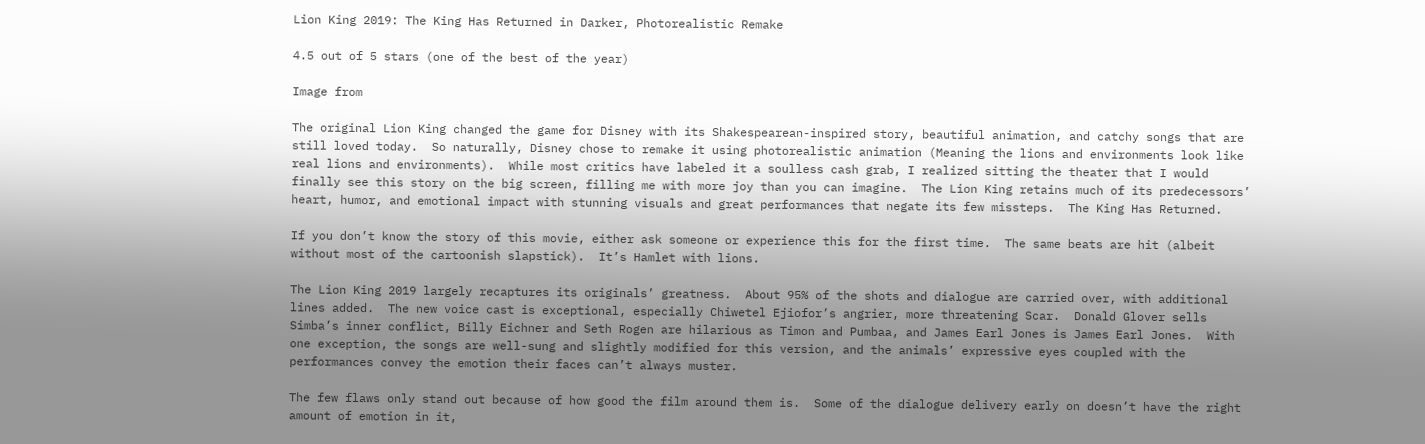Lion King 2019: The King Has Returned in Darker, Photorealistic Remake

4.5 out of 5 stars (one of the best of the year)

Image from

The original Lion King changed the game for Disney with its Shakespearean-inspired story, beautiful animation, and catchy songs that are still loved today.  So naturally, Disney chose to remake it using photorealistic animation (Meaning the lions and environments look like real lions and environments).  While most critics have labeled it a soulless cash grab, I realized sitting the theater that I would finally see this story on the big screen, filling me with more joy than you can imagine.  The Lion King retains much of its predecessors’ heart, humor, and emotional impact with stunning visuals and great performances that negate its few missteps.  The King Has Returned.

If you don’t know the story of this movie, either ask someone or experience this for the first time.  The same beats are hit (albeit without most of the cartoonish slapstick).  It’s Hamlet with lions.

The Lion King 2019 largely recaptures its originals’ greatness.  About 95% of the shots and dialogue are carried over, with additional lines added.  The new voice cast is exceptional, especially Chiwetel Ejiofor’s angrier, more threatening Scar.  Donald Glover sells Simba’s inner conflict, Billy Eichner and Seth Rogen are hilarious as Timon and Pumbaa, and James Earl Jones is James Earl Jones.  With one exception, the songs are well-sung and slightly modified for this version, and the animals’ expressive eyes coupled with the performances convey the emotion their faces can’t always muster.

The few flaws only stand out because of how good the film around them is.  Some of the dialogue delivery early on doesn’t have the right amount of emotion in it,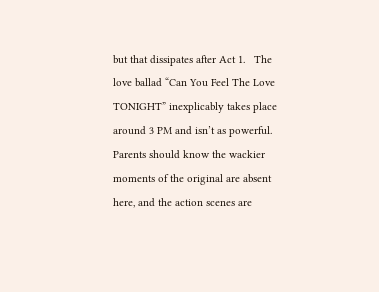but that dissipates after Act 1.   The love ballad “Can You Feel The Love TONIGHT” inexplicably takes place around 3 PM and isn’t as powerful.  Parents should know the wackier moments of the original are absent here, and the action scenes are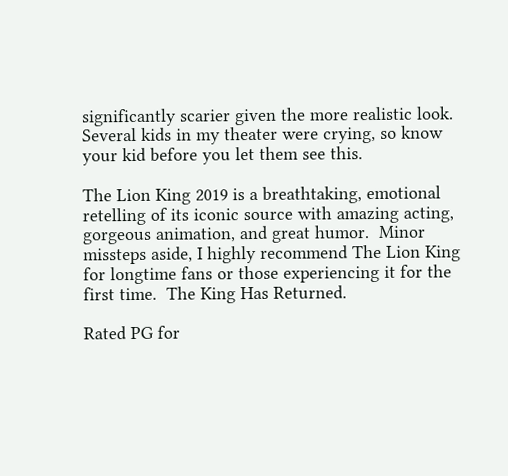significantly scarier given the more realistic look.  Several kids in my theater were crying, so know your kid before you let them see this.

The Lion King 2019 is a breathtaking, emotional retelling of its iconic source with amazing acting, gorgeous animation, and great humor.  Minor missteps aside, I highly recommend The Lion King for longtime fans or those experiencing it for the first time.  The King Has Returned.

Rated PG for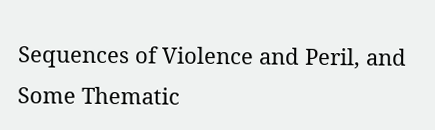Sequences of Violence and Peril, and Some Thematic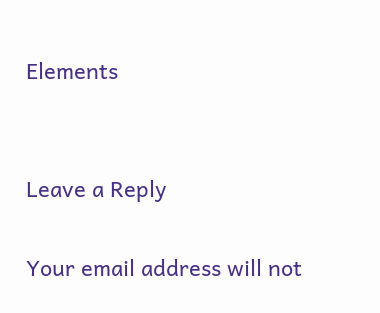Elements


Leave a Reply

Your email address will not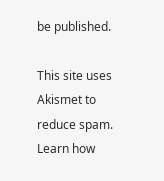be published.

This site uses Akismet to reduce spam. Learn how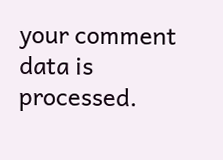your comment data is processed.